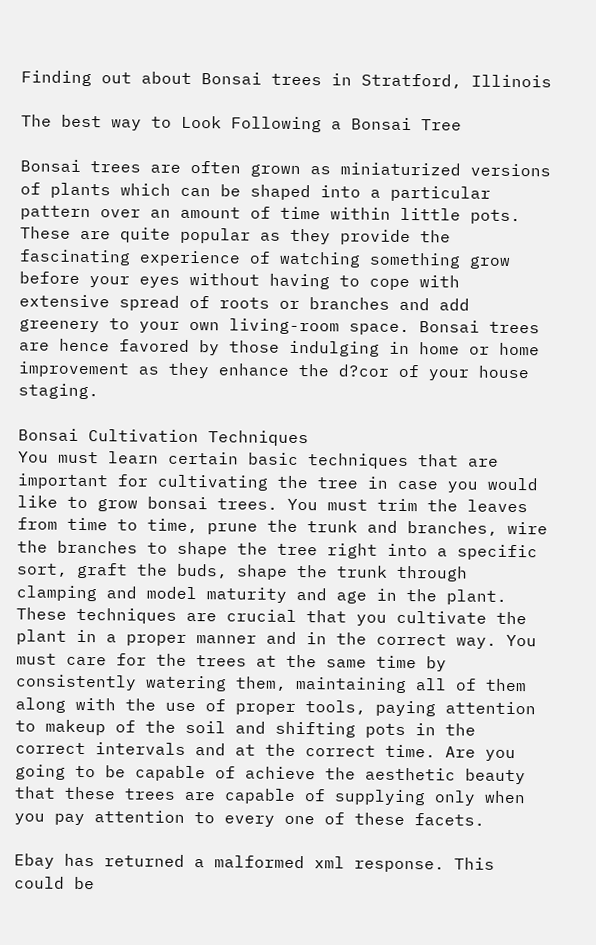Finding out about Bonsai trees in Stratford, Illinois

The best way to Look Following a Bonsai Tree

Bonsai trees are often grown as miniaturized versions of plants which can be shaped into a particular pattern over an amount of time within little pots. These are quite popular as they provide the fascinating experience of watching something grow before your eyes without having to cope with extensive spread of roots or branches and add greenery to your own living-room space. Bonsai trees are hence favored by those indulging in home or home improvement as they enhance the d?cor of your house staging.

Bonsai Cultivation Techniques
You must learn certain basic techniques that are important for cultivating the tree in case you would like to grow bonsai trees. You must trim the leaves from time to time, prune the trunk and branches, wire the branches to shape the tree right into a specific sort, graft the buds, shape the trunk through clamping and model maturity and age in the plant. These techniques are crucial that you cultivate the plant in a proper manner and in the correct way. You must care for the trees at the same time by consistently watering them, maintaining all of them along with the use of proper tools, paying attention to makeup of the soil and shifting pots in the correct intervals and at the correct time. Are you going to be capable of achieve the aesthetic beauty that these trees are capable of supplying only when you pay attention to every one of these facets.

Ebay has returned a malformed xml response. This could be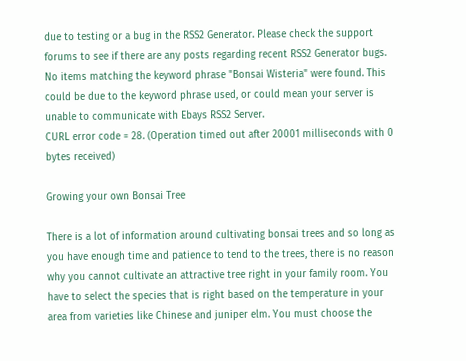due to testing or a bug in the RSS2 Generator. Please check the support forums to see if there are any posts regarding recent RSS2 Generator bugs.
No items matching the keyword phrase "Bonsai Wisteria" were found. This could be due to the keyword phrase used, or could mean your server is unable to communicate with Ebays RSS2 Server.
CURL error code = 28. (Operation timed out after 20001 milliseconds with 0 bytes received)

Growing your own Bonsai Tree

There is a lot of information around cultivating bonsai trees and so long as you have enough time and patience to tend to the trees, there is no reason why you cannot cultivate an attractive tree right in your family room. You have to select the species that is right based on the temperature in your area from varieties like Chinese and juniper elm. You must choose the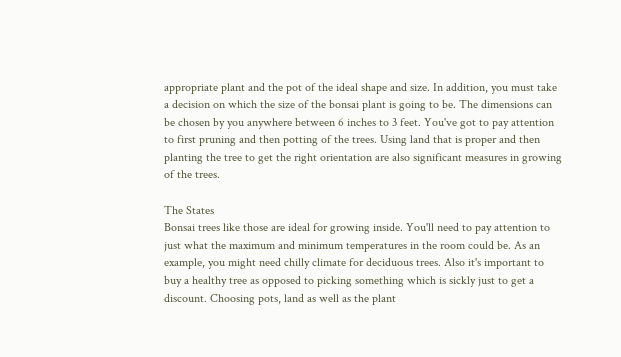appropriate plant and the pot of the ideal shape and size. In addition, you must take a decision on which the size of the bonsai plant is going to be. The dimensions can be chosen by you anywhere between 6 inches to 3 feet. You've got to pay attention to first pruning and then potting of the trees. Using land that is proper and then planting the tree to get the right orientation are also significant measures in growing of the trees.

The States
Bonsai trees like those are ideal for growing inside. You'll need to pay attention to just what the maximum and minimum temperatures in the room could be. As an example, you might need chilly climate for deciduous trees. Also it's important to buy a healthy tree as opposed to picking something which is sickly just to get a discount. Choosing pots, land as well as the plant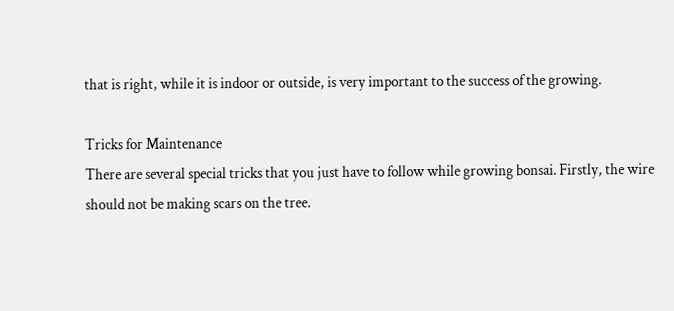that is right, while it is indoor or outside, is very important to the success of the growing.

Tricks for Maintenance
There are several special tricks that you just have to follow while growing bonsai. Firstly, the wire should not be making scars on the tree.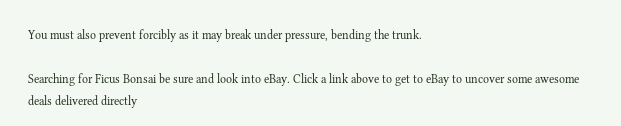You must also prevent forcibly as it may break under pressure, bending the trunk.

Searching for Ficus Bonsai be sure and look into eBay. Click a link above to get to eBay to uncover some awesome deals delivered directly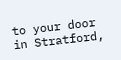to your door in Stratford,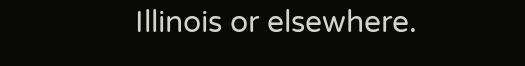Illinois or elsewhere.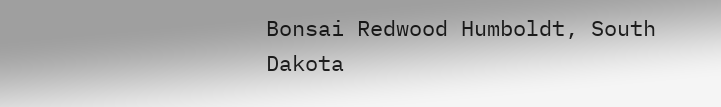Bonsai Redwood Humboldt, South Dakota